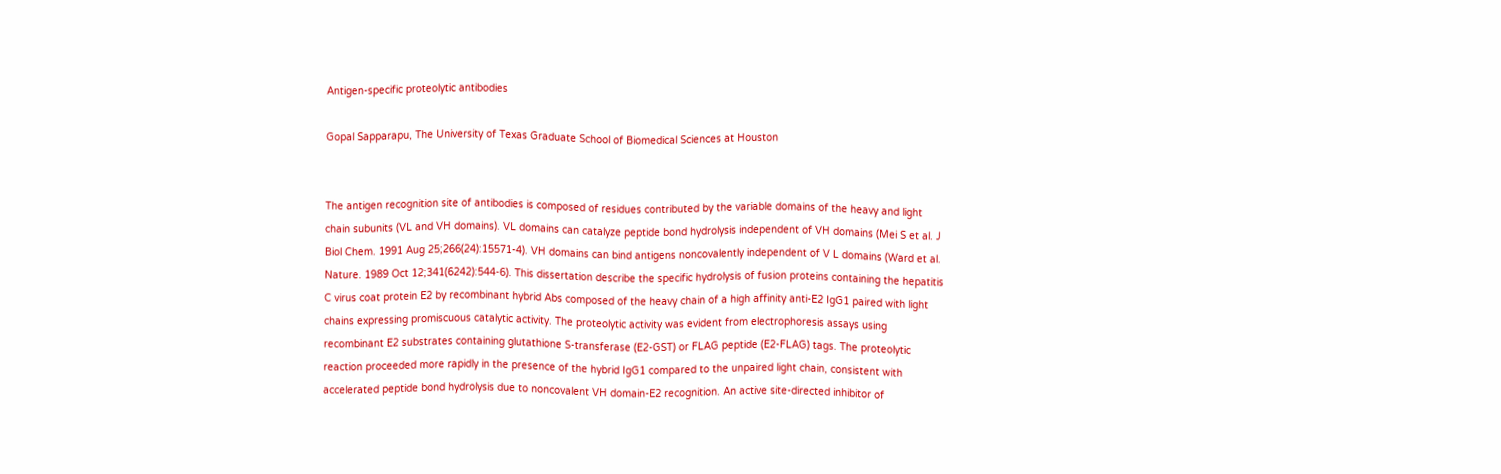Antigen-specific proteolytic antibodies

Gopal Sapparapu, The University of Texas Graduate School of Biomedical Sciences at Houston


The antigen recognition site of antibodies is composed of residues contributed by the variable domains of the heavy and light chain subunits (VL and VH domains). VL domains can catalyze peptide bond hydrolysis independent of VH domains (Mei S et al. J Biol Chem. 1991 Aug 25;266(24):15571-4). VH domains can bind antigens noncovalently independent of V L domains (Ward et al. Nature. 1989 Oct 12;341(6242):544-6). This dissertation describe the specific hydrolysis of fusion proteins containing the hepatitis C virus coat protein E2 by recombinant hybrid Abs composed of the heavy chain of a high affinity anti-E2 IgG1 paired with light chains expressing promiscuous catalytic activity. The proteolytic activity was evident from electrophoresis assays using recombinant E2 substrates containing glutathione S-transferase (E2-GST) or FLAG peptide (E2-FLAG) tags. The proteolytic reaction proceeded more rapidly in the presence of the hybrid IgG1 compared to the unpaired light chain, consistent with accelerated peptide bond hydrolysis due to noncovalent VH domain-E2 recognition. An active site-directed inhibitor of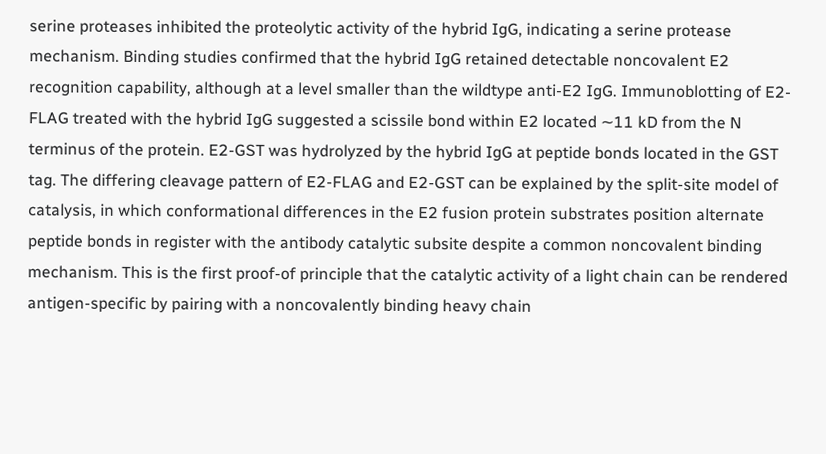serine proteases inhibited the proteolytic activity of the hybrid IgG, indicating a serine protease mechanism. Binding studies confirmed that the hybrid IgG retained detectable noncovalent E2 recognition capability, although at a level smaller than the wildtype anti-E2 IgG. Immunoblotting of E2-FLAG treated with the hybrid IgG suggested a scissile bond within E2 located ∼11 kD from the N terminus of the protein. E2-GST was hydrolyzed by the hybrid IgG at peptide bonds located in the GST tag. The differing cleavage pattern of E2-FLAG and E2-GST can be explained by the split-site model of catalysis, in which conformational differences in the E2 fusion protein substrates position alternate peptide bonds in register with the antibody catalytic subsite despite a common noncovalent binding mechanism. This is the first proof-of principle that the catalytic activity of a light chain can be rendered antigen-specific by pairing with a noncovalently binding heavy chain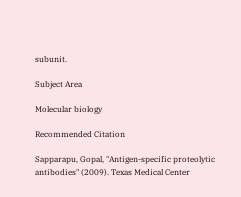subunit.

Subject Area

Molecular biology

Recommended Citation

Sapparapu, Gopal, "Antigen-specific proteolytic antibodies" (2009). Texas Medical Center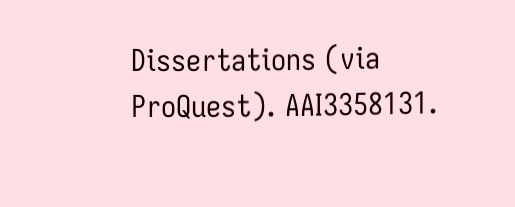Dissertations (via ProQuest). AAI3358131.